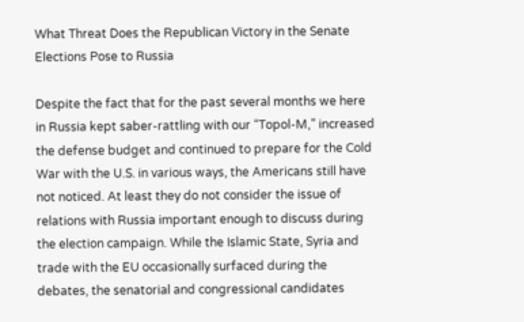What Threat Does the Republican Victory in the Senate Elections Pose to Russia

Despite the fact that for the past several months we here in Russia kept saber-rattling with our “Topol-M,” increased the defense budget and continued to prepare for the Cold War with the U.S. in various ways, the Americans still have not noticed. At least they do not consider the issue of relations with Russia important enough to discuss during the election campaign. While the Islamic State, Syria and trade with the EU occasionally surfaced during the debates, the senatorial and congressional candidates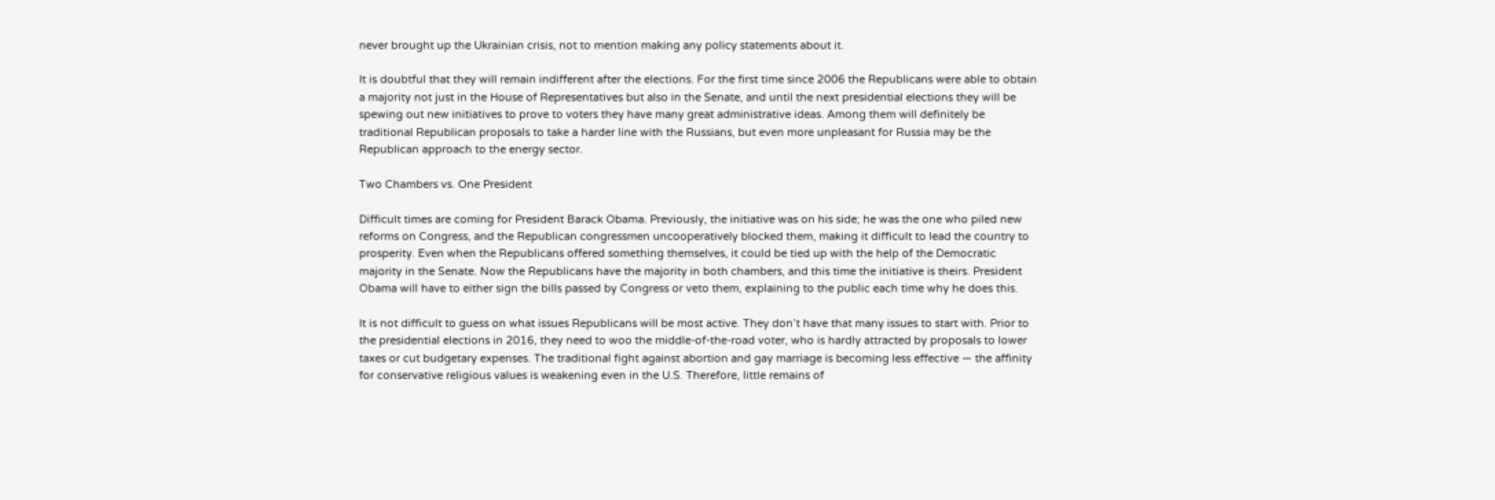never brought up the Ukrainian crisis, not to mention making any policy statements about it.

It is doubtful that they will remain indifferent after the elections. For the first time since 2006 the Republicans were able to obtain a majority not just in the House of Representatives but also in the Senate, and until the next presidential elections they will be spewing out new initiatives to prove to voters they have many great administrative ideas. Among them will definitely be traditional Republican proposals to take a harder line with the Russians, but even more unpleasant for Russia may be the Republican approach to the energy sector.

Two Chambers vs. One President

Difficult times are coming for President Barack Obama. Previously, the initiative was on his side; he was the one who piled new reforms on Congress, and the Republican congressmen uncooperatively blocked them, making it difficult to lead the country to prosperity. Even when the Republicans offered something themselves, it could be tied up with the help of the Democratic majority in the Senate. Now the Republicans have the majority in both chambers, and this time the initiative is theirs. President Obama will have to either sign the bills passed by Congress or veto them, explaining to the public each time why he does this.

It is not difficult to guess on what issues Republicans will be most active. They don’t have that many issues to start with. Prior to the presidential elections in 2016, they need to woo the middle-of-the-road voter, who is hardly attracted by proposals to lower taxes or cut budgetary expenses. The traditional fight against abortion and gay marriage is becoming less effective — the affinity for conservative religious values is weakening even in the U.S. Therefore, little remains of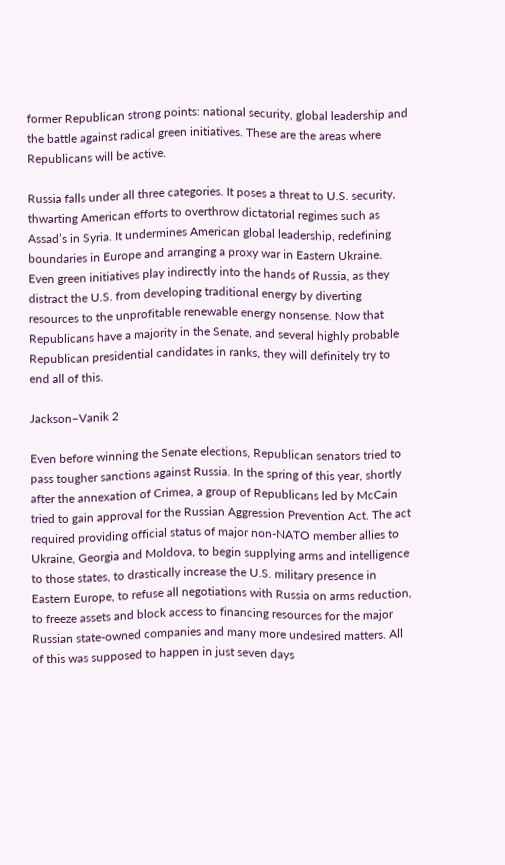former Republican strong points: national security, global leadership and the battle against radical green initiatives. These are the areas where Republicans will be active.

Russia falls under all three categories. It poses a threat to U.S. security, thwarting American efforts to overthrow dictatorial regimes such as Assad’s in Syria. It undermines American global leadership, redefining boundaries in Europe and arranging a proxy war in Eastern Ukraine. Even green initiatives play indirectly into the hands of Russia, as they distract the U.S. from developing traditional energy by diverting resources to the unprofitable renewable energy nonsense. Now that Republicans have a majority in the Senate, and several highly probable Republican presidential candidates in ranks, they will definitely try to end all of this.

Jackson–Vanik 2

Even before winning the Senate elections, Republican senators tried to pass tougher sanctions against Russia. In the spring of this year, shortly after the annexation of Crimea, a group of Republicans led by McCain tried to gain approval for the Russian Aggression Prevention Act. The act required providing official status of major non-NATO member allies to Ukraine, Georgia and Moldova, to begin supplying arms and intelligence to those states, to drastically increase the U.S. military presence in Eastern Europe, to refuse all negotiations with Russia on arms reduction, to freeze assets and block access to financing resources for the major Russian state-owned companies and many more undesired matters. All of this was supposed to happen in just seven days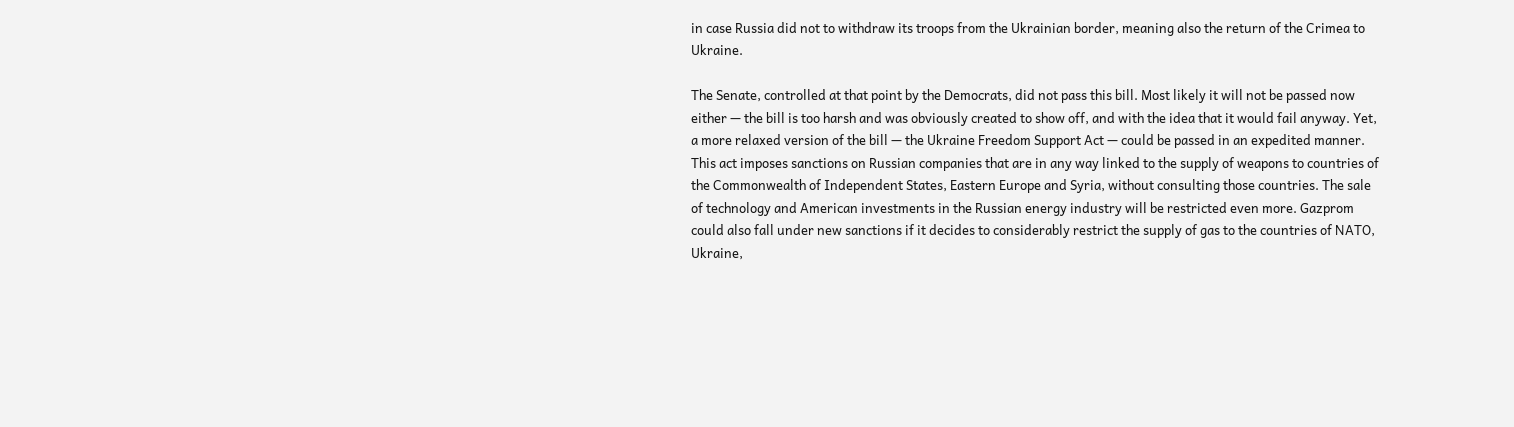in case Russia did not to withdraw its troops from the Ukrainian border, meaning also the return of the Crimea to Ukraine.

The Senate, controlled at that point by the Democrats, did not pass this bill. Most likely it will not be passed now either — the bill is too harsh and was obviously created to show off, and with the idea that it would fail anyway. Yet, a more relaxed version of the bill — the Ukraine Freedom Support Act — could be passed in an expedited manner. This act imposes sanctions on Russian companies that are in any way linked to the supply of weapons to countries of the Commonwealth of Independent States, Eastern Europe and Syria, without consulting those countries. The sale of technology and American investments in the Russian energy industry will be restricted even more. Gazprom could also fall under new sanctions if it decides to considerably restrict the supply of gas to the countries of NATO, Ukraine,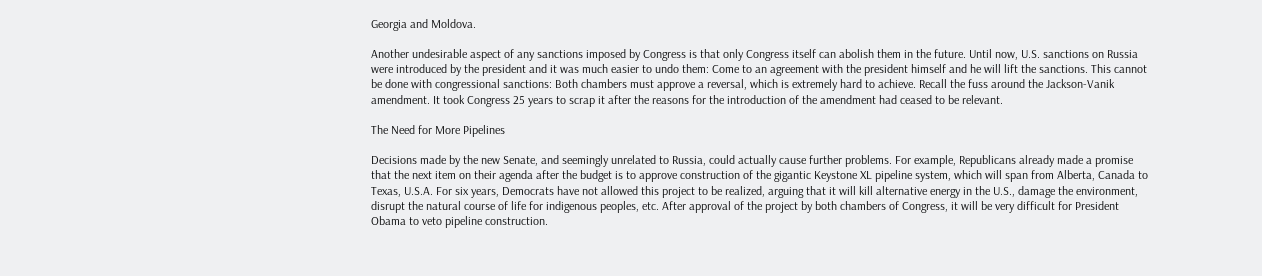Georgia and Moldova.

Another undesirable aspect of any sanctions imposed by Congress is that only Congress itself can abolish them in the future. Until now, U.S. sanctions on Russia were introduced by the president and it was much easier to undo them: Come to an agreement with the president himself and he will lift the sanctions. This cannot be done with congressional sanctions: Both chambers must approve a reversal, which is extremely hard to achieve. Recall the fuss around the Jackson-Vanik amendment. It took Congress 25 years to scrap it after the reasons for the introduction of the amendment had ceased to be relevant.

The Need for More Pipelines

Decisions made by the new Senate, and seemingly unrelated to Russia, could actually cause further problems. For example, Republicans already made a promise that the next item on their agenda after the budget is to approve construction of the gigantic Keystone XL pipeline system, which will span from Alberta, Canada to Texas, U.S.A. For six years, Democrats have not allowed this project to be realized, arguing that it will kill alternative energy in the U.S., damage the environment, disrupt the natural course of life for indigenous peoples, etc. After approval of the project by both chambers of Congress, it will be very difficult for President Obama to veto pipeline construction.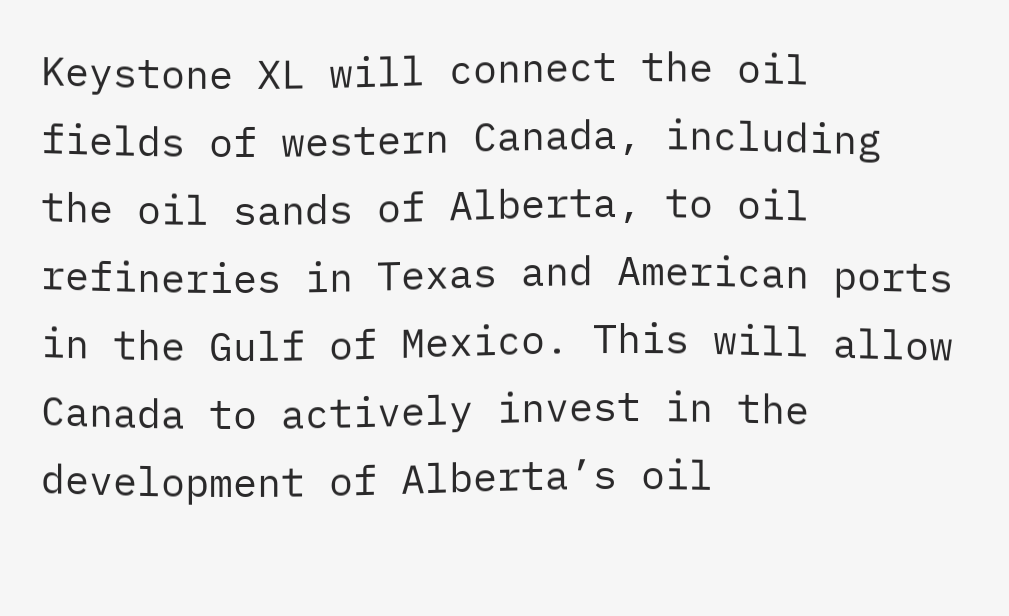Keystone XL will connect the oil fields of western Canada, including the oil sands of Alberta, to oil refineries in Texas and American ports in the Gulf of Mexico. This will allow Canada to actively invest in the development of Alberta’s oil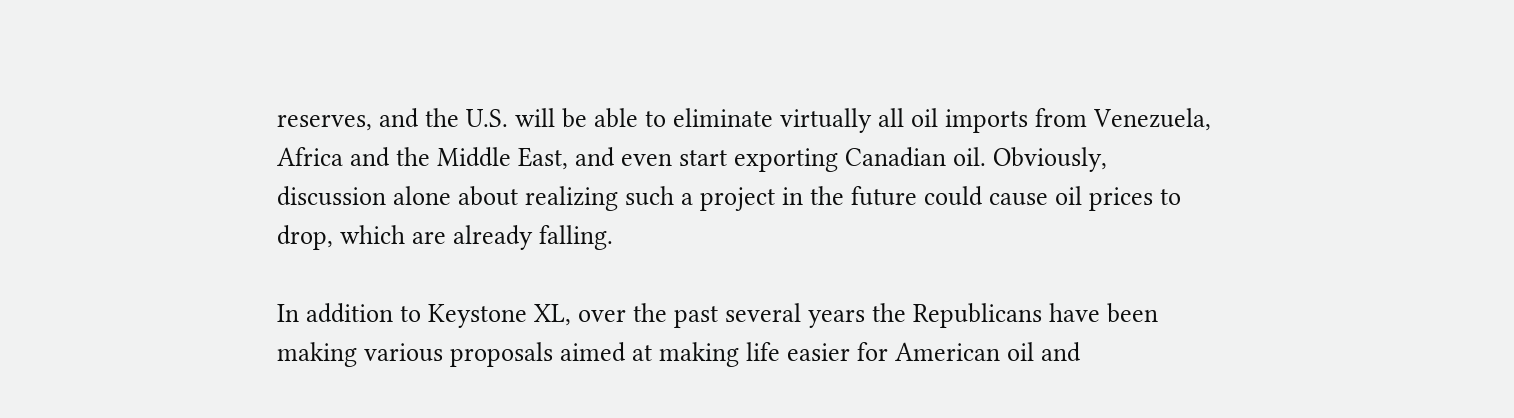reserves, and the U.S. will be able to eliminate virtually all oil imports from Venezuela, Africa and the Middle East, and even start exporting Canadian oil. Obviously, discussion alone about realizing such a project in the future could cause oil prices to drop, which are already falling.

In addition to Keystone XL, over the past several years the Republicans have been making various proposals aimed at making life easier for American oil and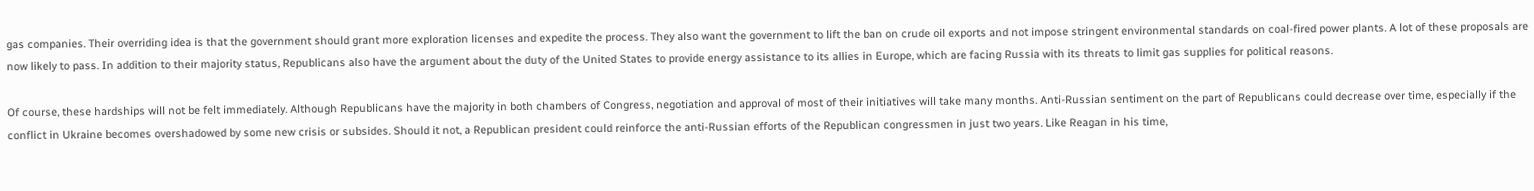gas companies. Their overriding idea is that the government should grant more exploration licenses and expedite the process. They also want the government to lift the ban on crude oil exports and not impose stringent environmental standards on coal-fired power plants. A lot of these proposals are now likely to pass. In addition to their majority status, Republicans also have the argument about the duty of the United States to provide energy assistance to its allies in Europe, which are facing Russia with its threats to limit gas supplies for political reasons.

Of course, these hardships will not be felt immediately. Although Republicans have the majority in both chambers of Congress, negotiation and approval of most of their initiatives will take many months. Anti-Russian sentiment on the part of Republicans could decrease over time, especially if the conflict in Ukraine becomes overshadowed by some new crisis or subsides. Should it not, a Republican president could reinforce the anti-Russian efforts of the Republican congressmen in just two years. Like Reagan in his time,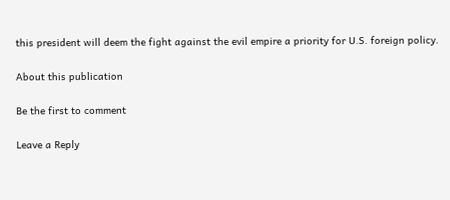this president will deem the fight against the evil empire a priority for U.S. foreign policy.

About this publication

Be the first to comment

Leave a Reply